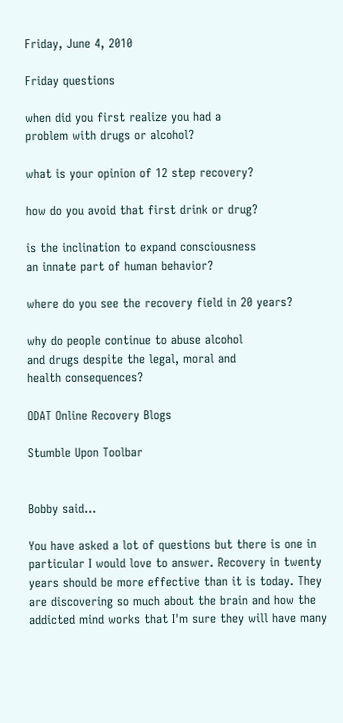Friday, June 4, 2010

Friday questions

when did you first realize you had a
problem with drugs or alcohol?

what is your opinion of 12 step recovery?

how do you avoid that first drink or drug?

is the inclination to expand consciousness
an innate part of human behavior?

where do you see the recovery field in 20 years?

why do people continue to abuse alcohol
and drugs despite the legal, moral and
health consequences?

ODAT Online Recovery Blogs

Stumble Upon Toolbar


Bobby said...

You have asked a lot of questions but there is one in particular I would love to answer. Recovery in twenty years should be more effective than it is today. They are discovering so much about the brain and how the addicted mind works that I'm sure they will have many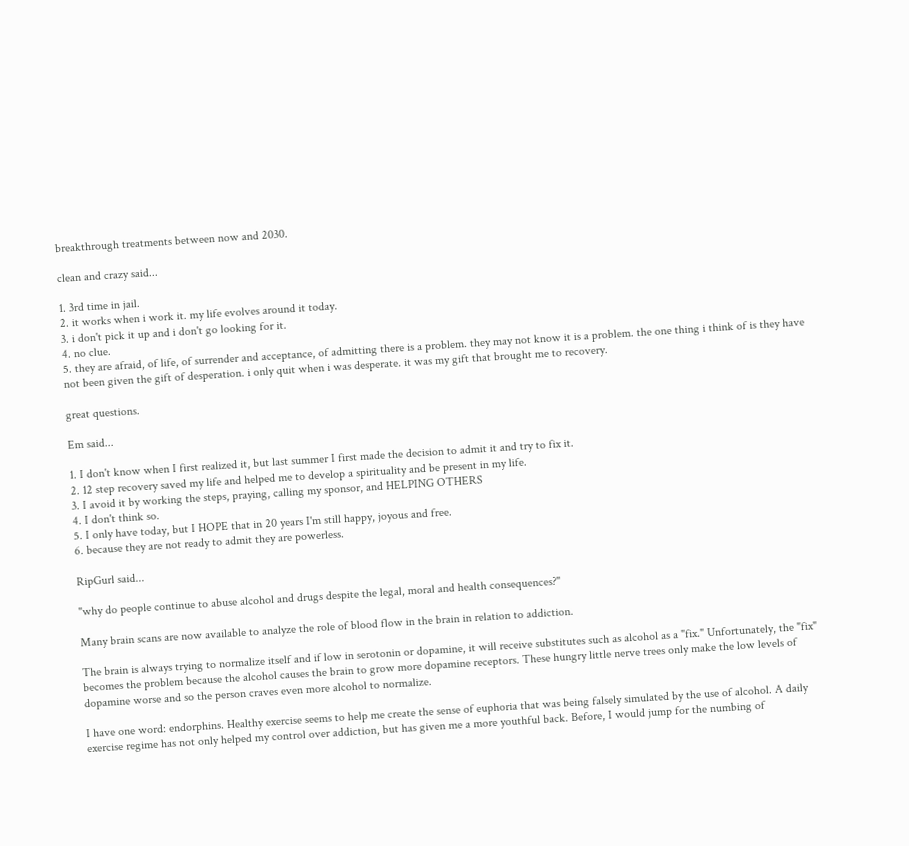breakthrough treatments between now and 2030.

clean and crazy said...

1. 3rd time in jail.
2. it works when i work it. my life evolves around it today.
3. i don't pick it up and i don't go looking for it.
4. no clue.
5. they are afraid, of life, of surrender and acceptance, of admitting there is a problem. they may not know it is a problem. the one thing i think of is they have not been given the gift of desperation. i only quit when i was desperate. it was my gift that brought me to recovery.

great questions.

Em said...

1. I don't know when I first realized it, but last summer I first made the decision to admit it and try to fix it.
2. 12 step recovery saved my life and helped me to develop a spirituality and be present in my life.
3. I avoid it by working the steps, praying, calling my sponsor, and HELPING OTHERS
4. I don't think so.
5. I only have today, but I HOPE that in 20 years I'm still happy, joyous and free.
6. because they are not ready to admit they are powerless.

RipGurl said...

"why do people continue to abuse alcohol and drugs despite the legal, moral and health consequences?"

Many brain scans are now available to analyze the role of blood flow in the brain in relation to addiction.

The brain is always trying to normalize itself and if low in serotonin or dopamine, it will receive substitutes such as alcohol as a "fix." Unfortunately, the "fix" becomes the problem because the alcohol causes the brain to grow more dopamine receptors. These hungry little nerve trees only make the low levels of dopamine worse and so the person craves even more alcohol to normalize.

I have one word: endorphins. Healthy exercise seems to help me create the sense of euphoria that was being falsely simulated by the use of alcohol. A daily exercise regime has not only helped my control over addiction, but has given me a more youthful back. Before, I would jump for the numbing of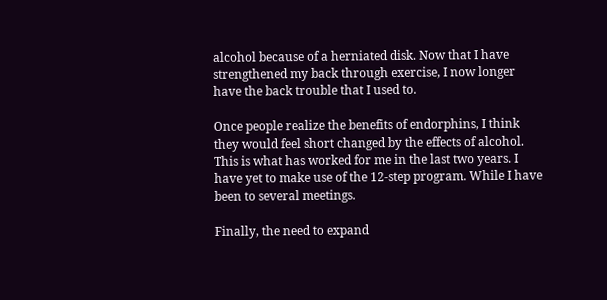alcohol because of a herniated disk. Now that I have strengthened my back through exercise, I now longer have the back trouble that I used to.

Once people realize the benefits of endorphins, I think they would feel short changed by the effects of alcohol. This is what has worked for me in the last two years. I have yet to make use of the 12-step program. While I have been to several meetings.

Finally, the need to expand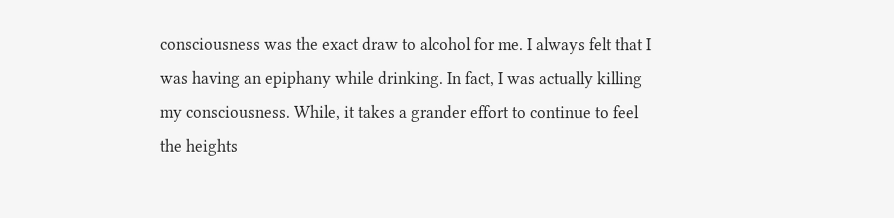consciousness was the exact draw to alcohol for me. I always felt that I was having an epiphany while drinking. In fact, I was actually killing my consciousness. While, it takes a grander effort to continue to feel the heights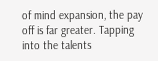of mind expansion, the pay off is far greater. Tapping into the talents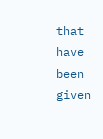that have been given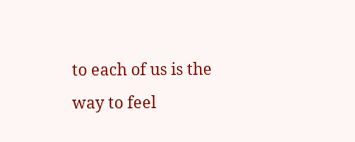to each of us is the way to feel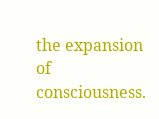the expansion of consciousness.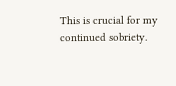This is crucial for my continued sobriety.